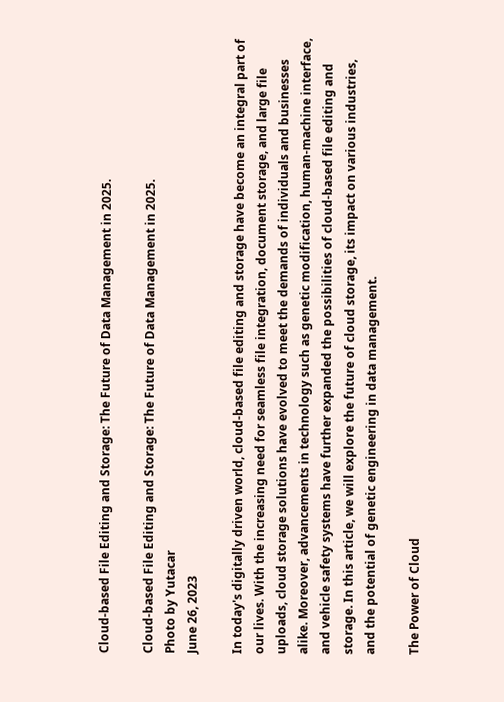Cloud-based File Editing and Storage: The Future of Data Management in 2025.

Cloud-based File Editing and Storage: The Future of Data Management in 2025.
Photo by Yutacar
June 26, 2023

In today's digitally driven world, cloud-based file editing and storage have become an integral part of our lives. With the increasing need for seamless file integration, document storage, and large file uploads, cloud storage solutions have evolved to meet the demands of individuals and businesses alike. Moreover, advancements in technology such as genetic modification, human-machine interface, and vehicle safety systems have further expanded the possibilities of cloud-based file editing and storage. In this article, we will explore the future of cloud storage, its impact on various industries, and the potential of genetic engineering in data management.

The Power of Cloud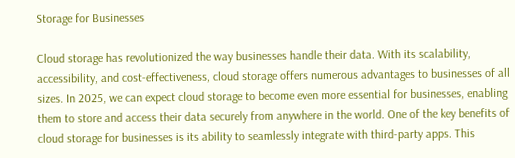Storage for Businesses

Cloud storage has revolutionized the way businesses handle their data. With its scalability, accessibility, and cost-effectiveness, cloud storage offers numerous advantages to businesses of all sizes. In 2025, we can expect cloud storage to become even more essential for businesses, enabling them to store and access their data securely from anywhere in the world. One of the key benefits of cloud storage for businesses is its ability to seamlessly integrate with third-party apps. This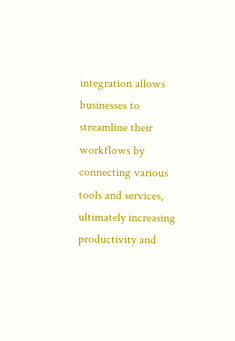integration allows businesses to streamline their workflows by connecting various tools and services, ultimately increasing productivity and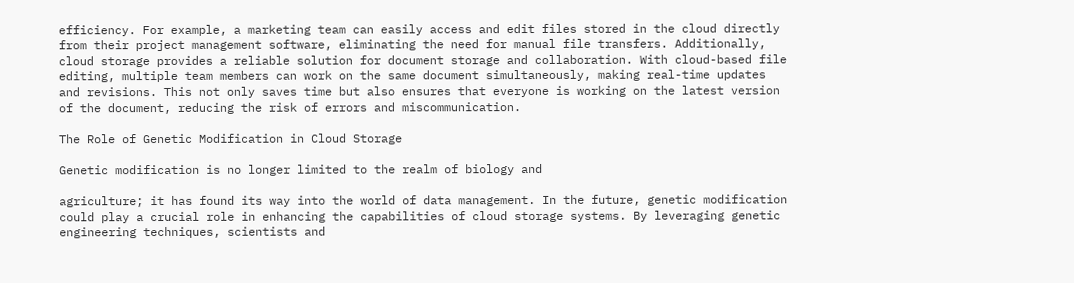efficiency. For example, a marketing team can easily access and edit files stored in the cloud directly from their project management software, eliminating the need for manual file transfers. Additionally, cloud storage provides a reliable solution for document storage and collaboration. With cloud-based file editing, multiple team members can work on the same document simultaneously, making real-time updates and revisions. This not only saves time but also ensures that everyone is working on the latest version of the document, reducing the risk of errors and miscommunication.

The Role of Genetic Modification in Cloud Storage

Genetic modification is no longer limited to the realm of biology and

agriculture; it has found its way into the world of data management. In the future, genetic modification could play a crucial role in enhancing the capabilities of cloud storage systems. By leveraging genetic engineering techniques, scientists and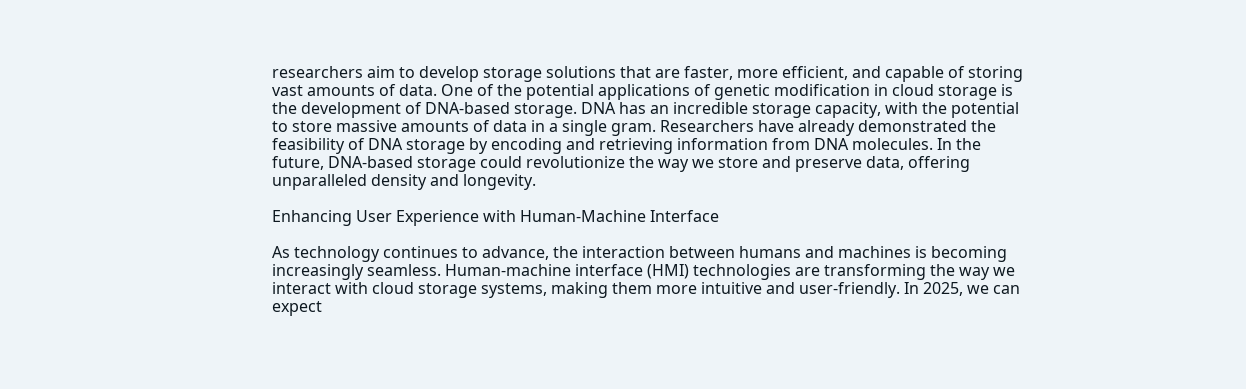researchers aim to develop storage solutions that are faster, more efficient, and capable of storing vast amounts of data. One of the potential applications of genetic modification in cloud storage is the development of DNA-based storage. DNA has an incredible storage capacity, with the potential to store massive amounts of data in a single gram. Researchers have already demonstrated the feasibility of DNA storage by encoding and retrieving information from DNA molecules. In the future, DNA-based storage could revolutionize the way we store and preserve data, offering unparalleled density and longevity.

Enhancing User Experience with Human-Machine Interface

As technology continues to advance, the interaction between humans and machines is becoming increasingly seamless. Human-machine interface (HMI) technologies are transforming the way we interact with cloud storage systems, making them more intuitive and user-friendly. In 2025, we can expect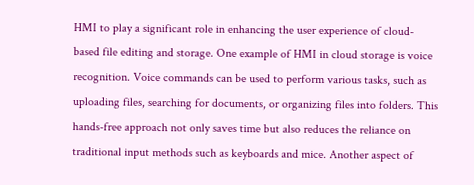HMI to play a significant role in enhancing the user experience of cloud-based file editing and storage. One example of HMI in cloud storage is voice recognition. Voice commands can be used to perform various tasks, such as uploading files, searching for documents, or organizing files into folders. This hands-free approach not only saves time but also reduces the reliance on traditional input methods such as keyboards and mice. Another aspect of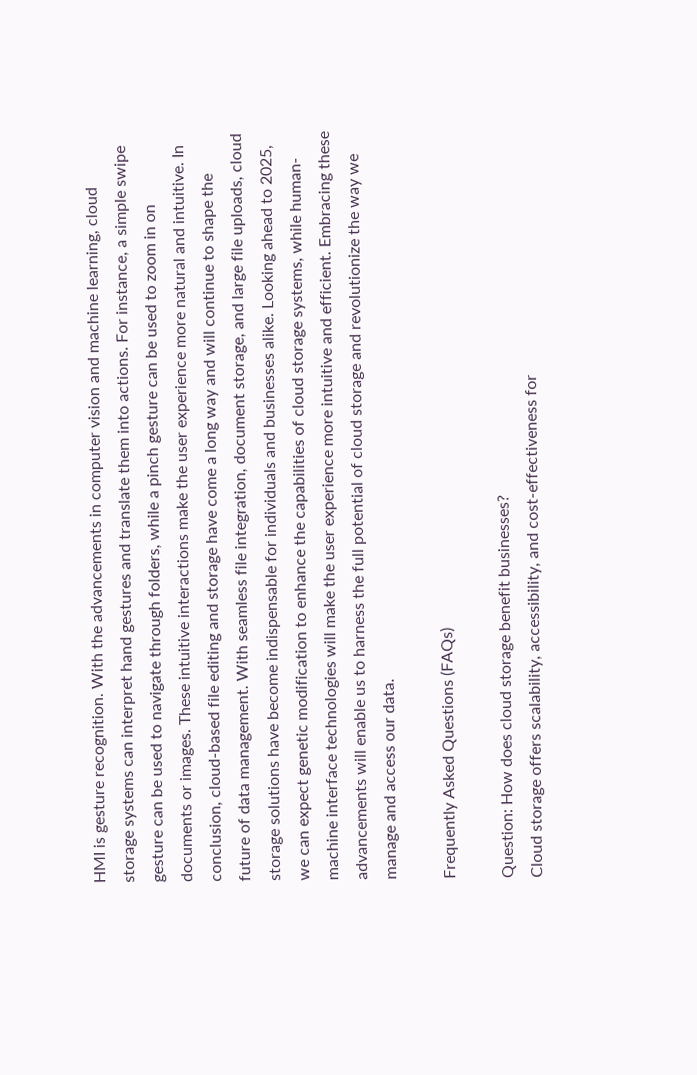HMI is gesture recognition. With the advancements in computer vision and machine learning, cloud storage systems can interpret hand gestures and translate them into actions. For instance, a simple swipe gesture can be used to navigate through folders, while a pinch gesture can be used to zoom in on documents or images. These intuitive interactions make the user experience more natural and intuitive. In conclusion, cloud-based file editing and storage have come a long way and will continue to shape the future of data management. With seamless file integration, document storage, and large file uploads, cloud storage solutions have become indispensable for individuals and businesses alike. Looking ahead to 2025, we can expect genetic modification to enhance the capabilities of cloud storage systems, while human-machine interface technologies will make the user experience more intuitive and efficient. Embracing these advancements will enable us to harness the full potential of cloud storage and revolutionize the way we manage and access our data.

Frequently Asked Questions (FAQs)

Question: How does cloud storage benefit businesses?
Cloud storage offers scalability, accessibility, and cost-effectiveness for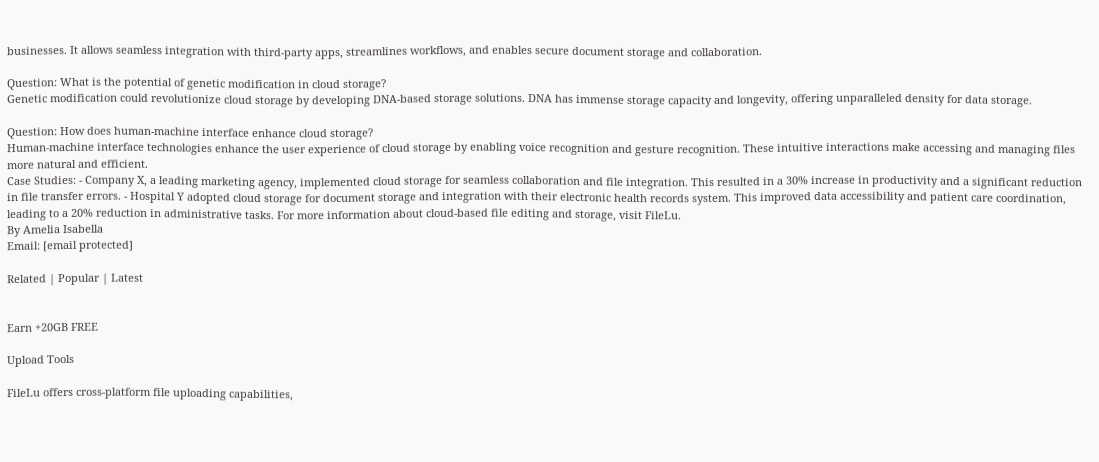businesses. It allows seamless integration with third-party apps, streamlines workflows, and enables secure document storage and collaboration.

Question: What is the potential of genetic modification in cloud storage?
Genetic modification could revolutionize cloud storage by developing DNA-based storage solutions. DNA has immense storage capacity and longevity, offering unparalleled density for data storage.

Question: How does human-machine interface enhance cloud storage?
Human-machine interface technologies enhance the user experience of cloud storage by enabling voice recognition and gesture recognition. These intuitive interactions make accessing and managing files more natural and efficient.
Case Studies: - Company X, a leading marketing agency, implemented cloud storage for seamless collaboration and file integration. This resulted in a 30% increase in productivity and a significant reduction in file transfer errors. - Hospital Y adopted cloud storage for document storage and integration with their electronic health records system. This improved data accessibility and patient care coordination, leading to a 20% reduction in administrative tasks. For more information about cloud-based file editing and storage, visit FileLu.
By Amelia Isabella
Email: [email protected]

Related | Popular | Latest


Earn +20GB FREE

Upload Tools

FileLu offers cross-platform file uploading capabilities,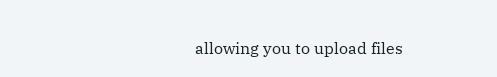allowing you to upload files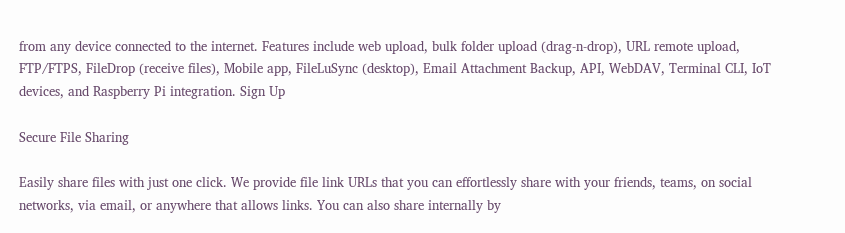from any device connected to the internet. Features include web upload, bulk folder upload (drag-n-drop), URL remote upload, FTP/FTPS, FileDrop (receive files), Mobile app, FileLuSync (desktop), Email Attachment Backup, API, WebDAV, Terminal CLI, IoT devices, and Raspberry Pi integration. Sign Up

Secure File Sharing

Easily share files with just one click. We provide file link URLs that you can effortlessly share with your friends, teams, on social networks, via email, or anywhere that allows links. You can also share internally by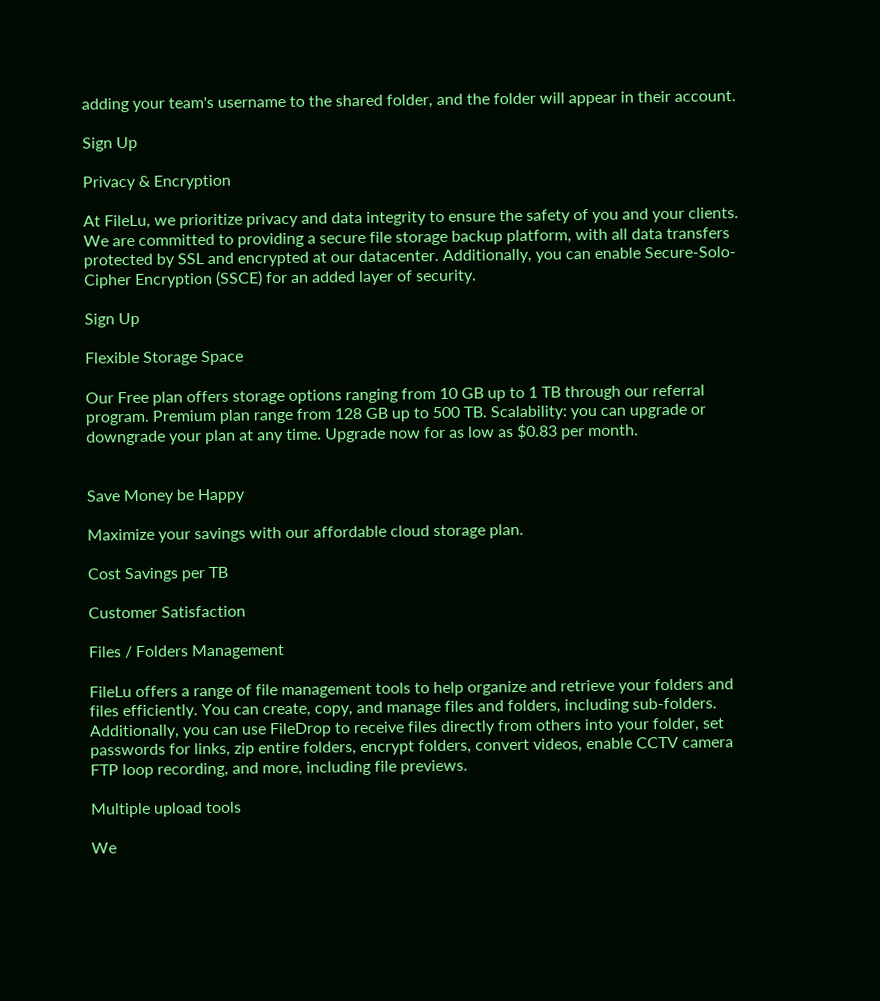adding your team's username to the shared folder, and the folder will appear in their account.

Sign Up

Privacy & Encryption

At FileLu, we prioritize privacy and data integrity to ensure the safety of you and your clients. We are committed to providing a secure file storage backup platform, with all data transfers protected by SSL and encrypted at our datacenter. Additionally, you can enable Secure-Solo-Cipher Encryption (SSCE) for an added layer of security.

Sign Up

Flexible Storage Space

Our Free plan offers storage options ranging from 10 GB up to 1 TB through our referral program. Premium plan range from 128 GB up to 500 TB. Scalability: you can upgrade or downgrade your plan at any time. Upgrade now for as low as $0.83 per month.


Save Money be Happy

Maximize your savings with our affordable cloud storage plan.

Cost Savings per TB

Customer Satisfaction

Files / Folders Management

FileLu offers a range of file management tools to help organize and retrieve your folders and files efficiently. You can create, copy, and manage files and folders, including sub-folders. Additionally, you can use FileDrop to receive files directly from others into your folder, set passwords for links, zip entire folders, encrypt folders, convert videos, enable CCTV camera FTP loop recording, and more, including file previews.

Multiple upload tools

We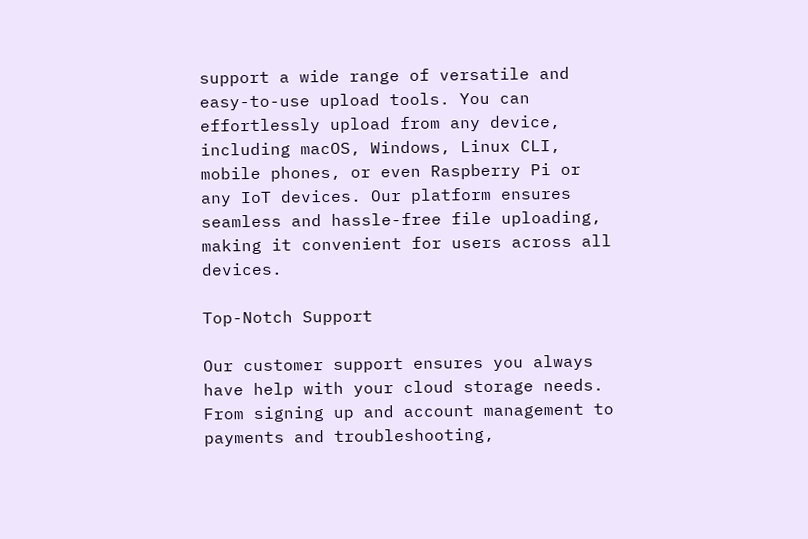support a wide range of versatile and easy-to-use upload tools. You can effortlessly upload from any device, including macOS, Windows, Linux CLI, mobile phones, or even Raspberry Pi or any IoT devices. Our platform ensures seamless and hassle-free file uploading, making it convenient for users across all devices.

Top-Notch Support

Our customer support ensures you always have help with your cloud storage needs. From signing up and account management to payments and troubleshooting,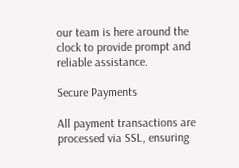our team is here around the clock to provide prompt and reliable assistance.

Secure Payments

All payment transactions are processed via SSL, ensuring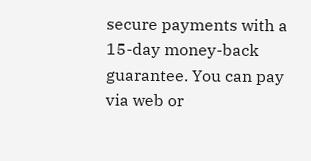secure payments with a 15-day money-back guarantee. You can pay via web or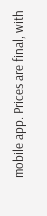mobile app. Prices are final, with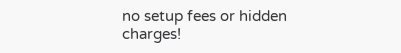no setup fees or hidden charges!